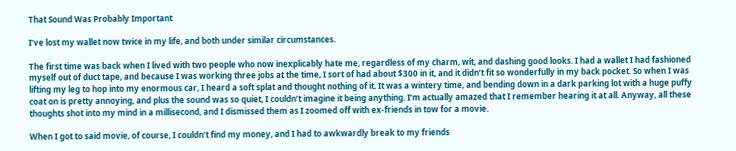That Sound Was Probably Important

I’ve lost my wallet now twice in my life, and both under similar circumstances.

The first time was back when I lived with two people who now inexplicably hate me, regardless of my charm, wit, and dashing good looks. I had a wallet I had fashioned myself out of duct tape, and because I was working three jobs at the time, I sort of had about $300 in it, and it didn’t fit so wonderfully in my back pocket. So when I was lifting my leg to hop into my enormous car, I heard a soft splat and thought nothing of it. It was a wintery time, and bending down in a dark parking lot with a huge puffy coat on is pretty annoying, and plus the sound was so quiet, I couldn’t imagine it being anything. I’m actually amazed that I remember hearing it at all. Anyway, all these thoughts shot into my mind in a millisecond, and I dismissed them as I zoomed off with ex-friends in tow for a movie.

When I got to said movie, of course, I couldn’t find my money, and I had to awkwardly break to my friends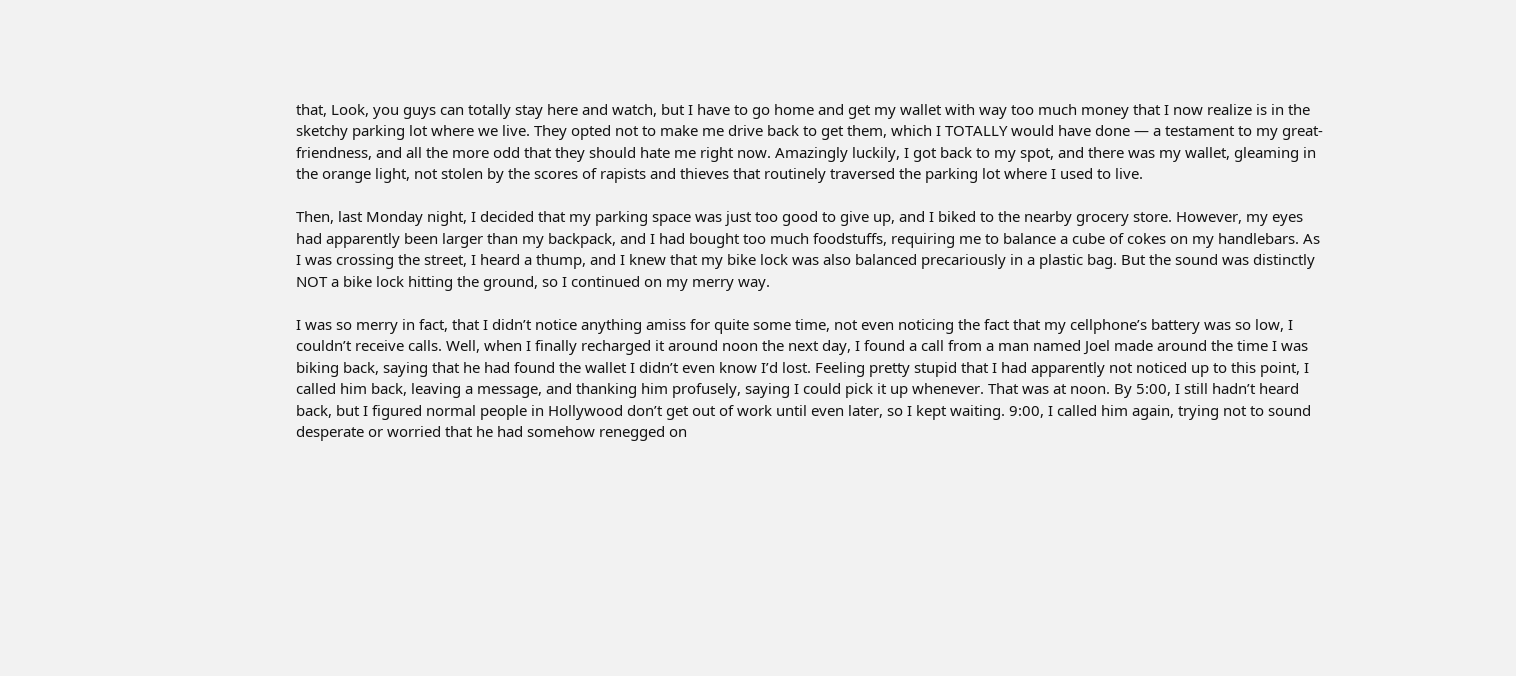that, Look, you guys can totally stay here and watch, but I have to go home and get my wallet with way too much money that I now realize is in the sketchy parking lot where we live. They opted not to make me drive back to get them, which I TOTALLY would have done — a testament to my great-friendness, and all the more odd that they should hate me right now. Amazingly luckily, I got back to my spot, and there was my wallet, gleaming in the orange light, not stolen by the scores of rapists and thieves that routinely traversed the parking lot where I used to live.

Then, last Monday night, I decided that my parking space was just too good to give up, and I biked to the nearby grocery store. However, my eyes had apparently been larger than my backpack, and I had bought too much foodstuffs, requiring me to balance a cube of cokes on my handlebars. As I was crossing the street, I heard a thump, and I knew that my bike lock was also balanced precariously in a plastic bag. But the sound was distinctly NOT a bike lock hitting the ground, so I continued on my merry way.

I was so merry in fact, that I didn’t notice anything amiss for quite some time, not even noticing the fact that my cellphone’s battery was so low, I couldn’t receive calls. Well, when I finally recharged it around noon the next day, I found a call from a man named Joel made around the time I was biking back, saying that he had found the wallet I didn’t even know I’d lost. Feeling pretty stupid that I had apparently not noticed up to this point, I called him back, leaving a message, and thanking him profusely, saying I could pick it up whenever. That was at noon. By 5:00, I still hadn’t heard back, but I figured normal people in Hollywood don’t get out of work until even later, so I kept waiting. 9:00, I called him again, trying not to sound desperate or worried that he had somehow renegged on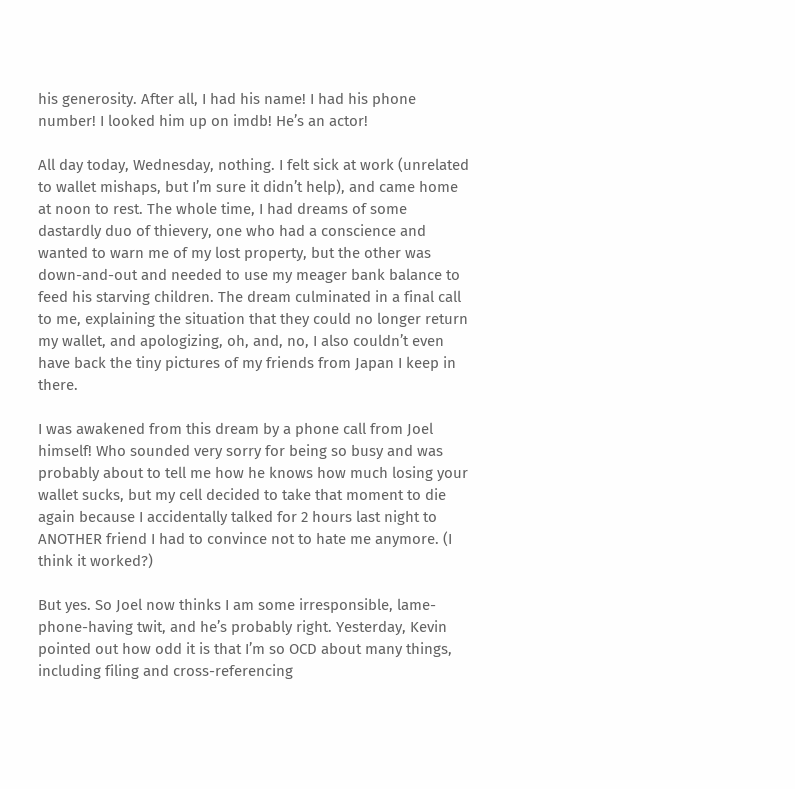his generosity. After all, I had his name! I had his phone number! I looked him up on imdb! He’s an actor!

All day today, Wednesday, nothing. I felt sick at work (unrelated to wallet mishaps, but I’m sure it didn’t help), and came home at noon to rest. The whole time, I had dreams of some dastardly duo of thievery, one who had a conscience and wanted to warn me of my lost property, but the other was down-and-out and needed to use my meager bank balance to feed his starving children. The dream culminated in a final call to me, explaining the situation that they could no longer return my wallet, and apologizing, oh, and, no, I also couldn’t even have back the tiny pictures of my friends from Japan I keep in there.

I was awakened from this dream by a phone call from Joel himself! Who sounded very sorry for being so busy and was probably about to tell me how he knows how much losing your wallet sucks, but my cell decided to take that moment to die again because I accidentally talked for 2 hours last night to ANOTHER friend I had to convince not to hate me anymore. (I think it worked?)

But yes. So Joel now thinks I am some irresponsible, lame-phone-having twit, and he’s probably right. Yesterday, Kevin pointed out how odd it is that I’m so OCD about many things, including filing and cross-referencing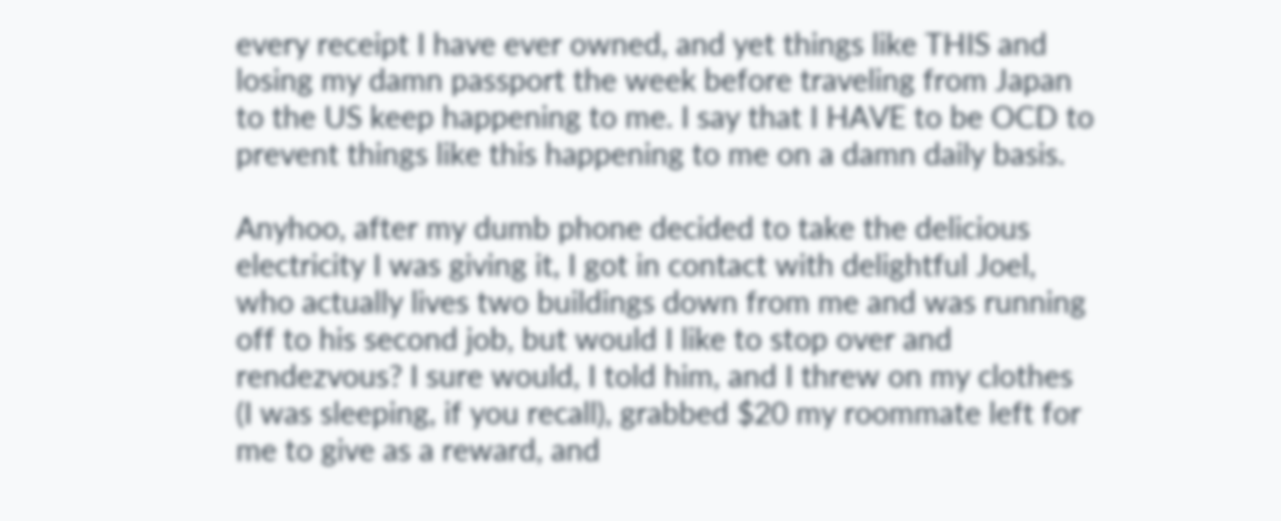every receipt I have ever owned, and yet things like THIS and losing my damn passport the week before traveling from Japan to the US keep happening to me. I say that I HAVE to be OCD to prevent things like this happening to me on a damn daily basis.

Anyhoo, after my dumb phone decided to take the delicious electricity I was giving it, I got in contact with delightful Joel, who actually lives two buildings down from me and was running off to his second job, but would I like to stop over and rendezvous? I sure would, I told him, and I threw on my clothes (I was sleeping, if you recall), grabbed $20 my roommate left for me to give as a reward, and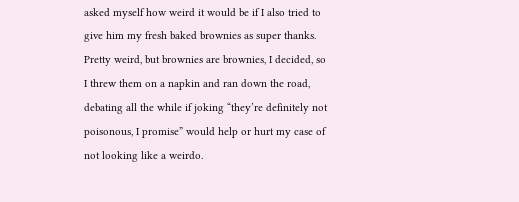asked myself how weird it would be if I also tried to give him my fresh baked brownies as super thanks. Pretty weird, but brownies are brownies, I decided, so I threw them on a napkin and ran down the road, debating all the while if joking “they’re definitely not poisonous, I promise” would help or hurt my case of not looking like a weirdo.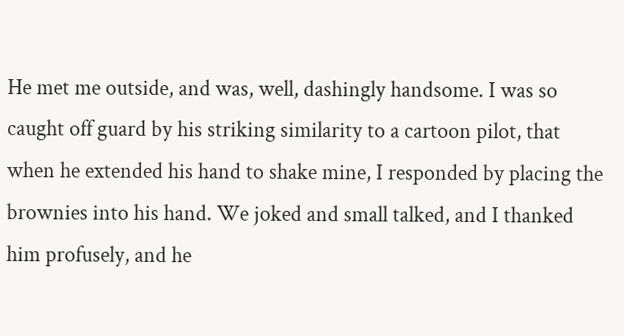He met me outside, and was, well, dashingly handsome. I was so caught off guard by his striking similarity to a cartoon pilot, that when he extended his hand to shake mine, I responded by placing the brownies into his hand. We joked and small talked, and I thanked him profusely, and he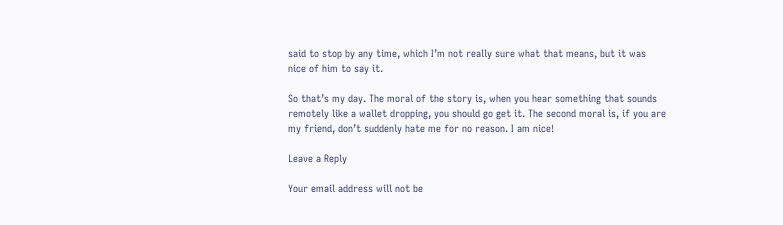said to stop by any time, which I’m not really sure what that means, but it was nice of him to say it.

So that’s my day. The moral of the story is, when you hear something that sounds remotely like a wallet dropping, you should go get it. The second moral is, if you are my friend, don’t suddenly hate me for no reason. I am nice!

Leave a Reply

Your email address will not be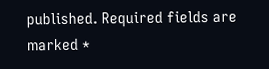published. Required fields are marked *